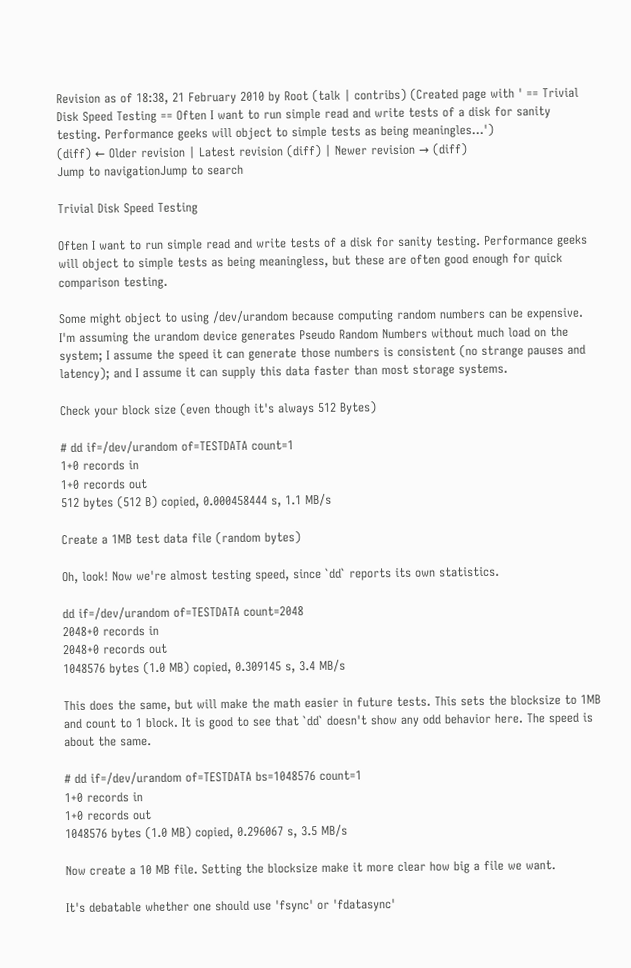Revision as of 18:38, 21 February 2010 by Root (talk | contribs) (Created page with ' == Trivial Disk Speed Testing == Often I want to run simple read and write tests of a disk for sanity testing. Performance geeks will object to simple tests as being meaningles…')
(diff) ← Older revision | Latest revision (diff) | Newer revision → (diff)
Jump to navigationJump to search

Trivial Disk Speed Testing

Often I want to run simple read and write tests of a disk for sanity testing. Performance geeks will object to simple tests as being meaningless, but these are often good enough for quick comparison testing.

Some might object to using /dev/urandom because computing random numbers can be expensive. I'm assuming the urandom device generates Pseudo Random Numbers without much load on the system; I assume the speed it can generate those numbers is consistent (no strange pauses and latency); and I assume it can supply this data faster than most storage systems.

Check your block size (even though it's always 512 Bytes)

# dd if=/dev/urandom of=TESTDATA count=1
1+0 records in
1+0 records out
512 bytes (512 B) copied, 0.000458444 s, 1.1 MB/s

Create a 1MB test data file (random bytes)

Oh, look! Now we're almost testing speed, since `dd` reports its own statistics.

dd if=/dev/urandom of=TESTDATA count=2048
2048+0 records in
2048+0 records out
1048576 bytes (1.0 MB) copied, 0.309145 s, 3.4 MB/s

This does the same, but will make the math easier in future tests. This sets the blocksize to 1MB and count to 1 block. It is good to see that `dd` doesn't show any odd behavior here. The speed is about the same.

# dd if=/dev/urandom of=TESTDATA bs=1048576 count=1
1+0 records in
1+0 records out
1048576 bytes (1.0 MB) copied, 0.296067 s, 3.5 MB/s

Now create a 10 MB file. Setting the blocksize make it more clear how big a file we want.

It's debatable whether one should use 'fsync' or 'fdatasync'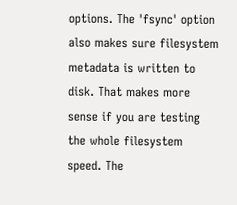options. The 'fsync' option also makes sure filesystem metadata is written to disk. That makes more sense if you are testing the whole filesystem speed. The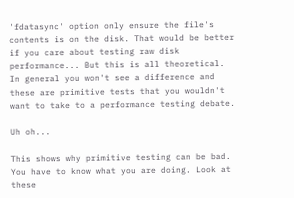'fdatasync' option only ensure the file's contents is on the disk. That would be better if you care about testing raw disk performance... But this is all theoretical. In general you won't see a difference and these are primitive tests that you wouldn't want to take to a performance testing debate.

Uh oh...

This shows why primitive testing can be bad. You have to know what you are doing. Look at these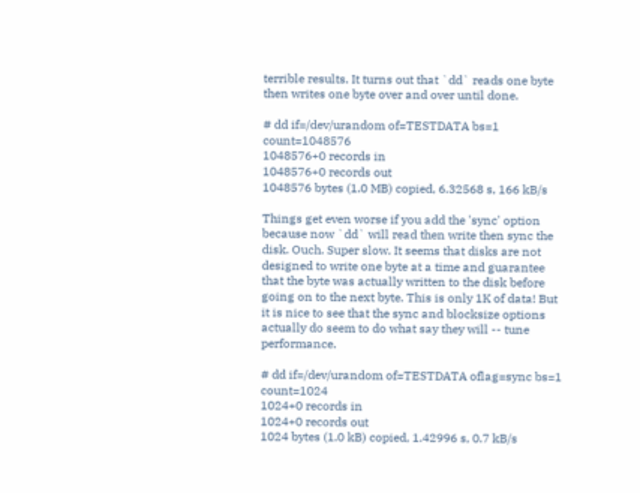terrible results. It turns out that `dd` reads one byte then writes one byte over and over until done.

# dd if=/dev/urandom of=TESTDATA bs=1 count=1048576
1048576+0 records in
1048576+0 records out
1048576 bytes (1.0 MB) copied, 6.32568 s, 166 kB/s

Things get even worse if you add the 'sync' option because now `dd` will read then write then sync the disk. Ouch. Super slow. It seems that disks are not designed to write one byte at a time and guarantee that the byte was actually written to the disk before going on to the next byte. This is only 1K of data! But it is nice to see that the sync and blocksize options actually do seem to do what say they will -- tune performance.

# dd if=/dev/urandom of=TESTDATA oflag=sync bs=1 count=1024
1024+0 records in
1024+0 records out
1024 bytes (1.0 kB) copied, 1.42996 s, 0.7 kB/s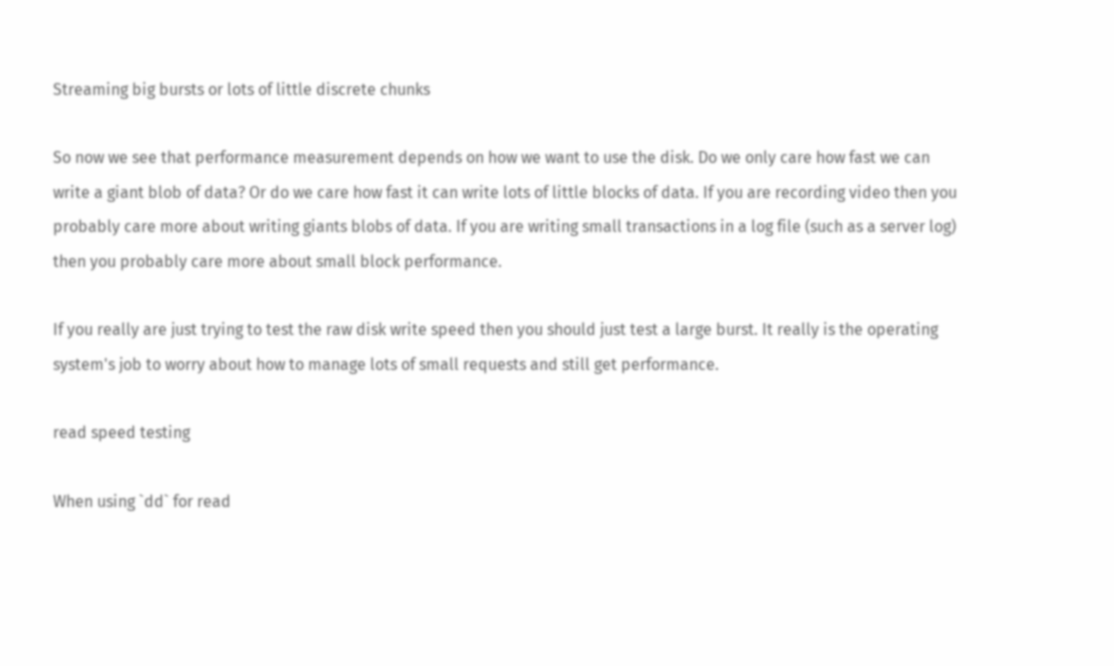Streaming big bursts or lots of little discrete chunks

So now we see that performance measurement depends on how we want to use the disk. Do we only care how fast we can write a giant blob of data? Or do we care how fast it can write lots of little blocks of data. If you are recording video then you probably care more about writing giants blobs of data. If you are writing small transactions in a log file (such as a server log) then you probably care more about small block performance.

If you really are just trying to test the raw disk write speed then you should just test a large burst. It really is the operating system's job to worry about how to manage lots of small requests and still get performance.

read speed testing

When using `dd` for read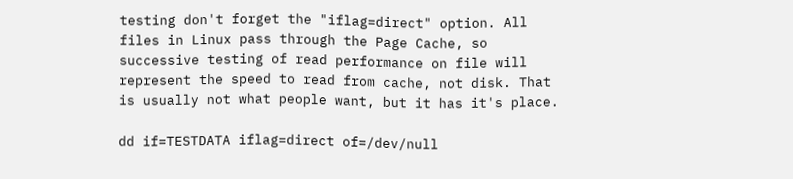testing don't forget the "iflag=direct" option. All files in Linux pass through the Page Cache, so successive testing of read performance on file will represent the speed to read from cache, not disk. That is usually not what people want, but it has it's place.

dd if=TESTDATA iflag=direct of=/dev/null